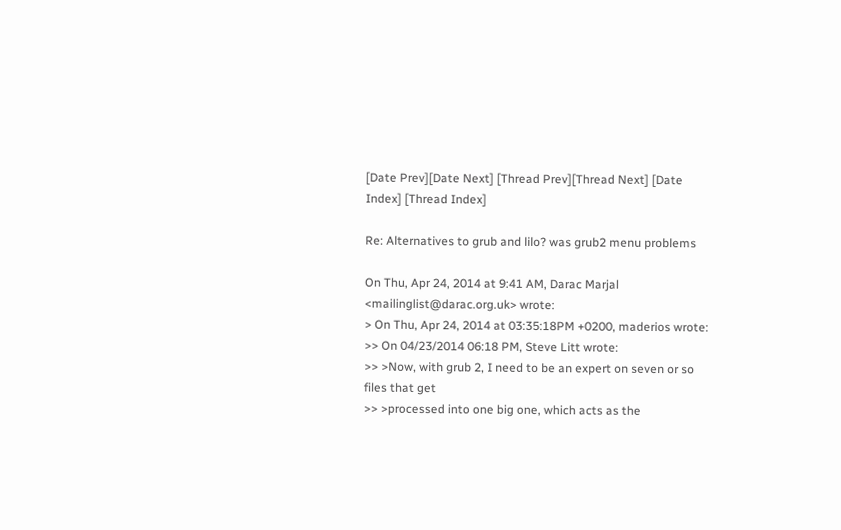[Date Prev][Date Next] [Thread Prev][Thread Next] [Date Index] [Thread Index]

Re: Alternatives to grub and lilo? was grub2 menu problems

On Thu, Apr 24, 2014 at 9:41 AM, Darac Marjal <mailinglist@darac.org.uk> wrote:
> On Thu, Apr 24, 2014 at 03:35:18PM +0200, maderios wrote:
>> On 04/23/2014 06:18 PM, Steve Litt wrote:
>> >Now, with grub 2, I need to be an expert on seven or so files that get
>> >processed into one big one, which acts as the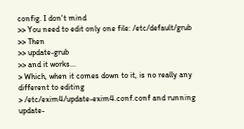config. I don't mind
>> You need to edit only one file: /etc/default/grub
>> Then
>> update-grub
>> and it works...
> Which, when it comes down to it, is no really any different to editing
> /etc/exim4/update-exim4.conf.conf and running update-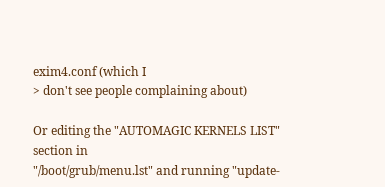exim4.conf (which I
> don't see people complaining about)

Or editing the "AUTOMAGIC KERNELS LIST" section in
"/boot/grub/menu.lst" and running "update-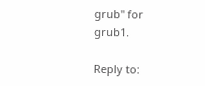grub" for grub1.

Reply to: